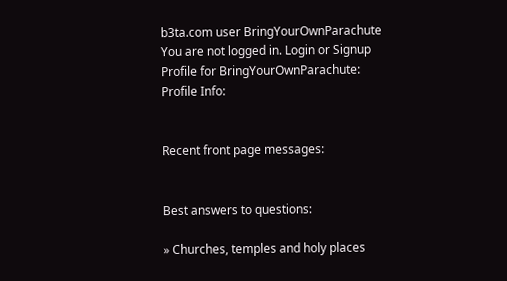b3ta.com user BringYourOwnParachute
You are not logged in. Login or Signup
Profile for BringYourOwnParachute:
Profile Info:


Recent front page messages:


Best answers to questions:

» Churches, temples and holy places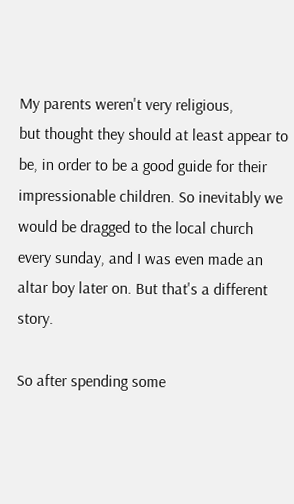My parents weren't very religious,
but thought they should at least appear to be, in order to be a good guide for their impressionable children. So inevitably we would be dragged to the local church every sunday, and I was even made an altar boy later on. But that's a different story.

So after spending some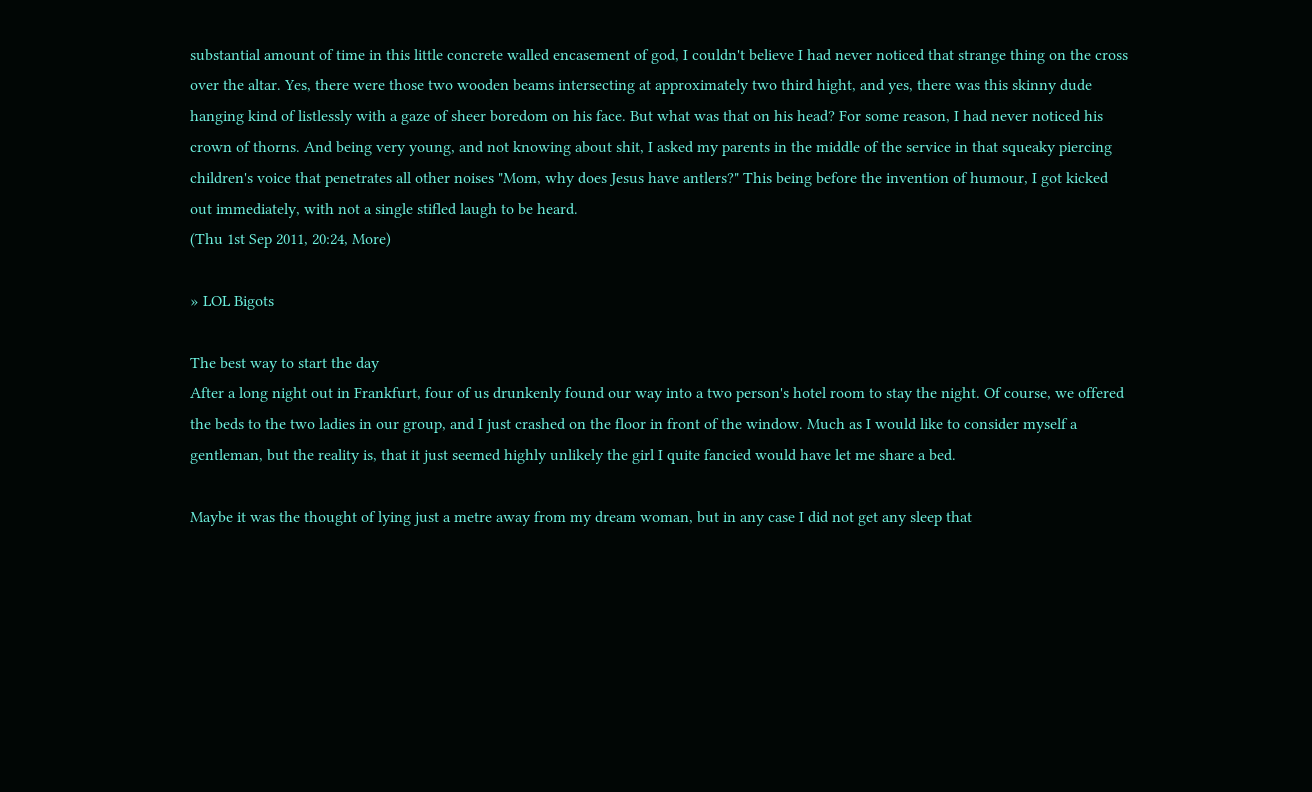substantial amount of time in this little concrete walled encasement of god, I couldn't believe I had never noticed that strange thing on the cross over the altar. Yes, there were those two wooden beams intersecting at approximately two third hight, and yes, there was this skinny dude hanging kind of listlessly with a gaze of sheer boredom on his face. But what was that on his head? For some reason, I had never noticed his crown of thorns. And being very young, and not knowing about shit, I asked my parents in the middle of the service in that squeaky piercing children's voice that penetrates all other noises "Mom, why does Jesus have antlers?" This being before the invention of humour, I got kicked out immediately, with not a single stifled laugh to be heard.
(Thu 1st Sep 2011, 20:24, More)

» LOL Bigots

The best way to start the day
After a long night out in Frankfurt, four of us drunkenly found our way into a two person's hotel room to stay the night. Of course, we offered the beds to the two ladies in our group, and I just crashed on the floor in front of the window. Much as I would like to consider myself a gentleman, but the reality is, that it just seemed highly unlikely the girl I quite fancied would have let me share a bed.

Maybe it was the thought of lying just a metre away from my dream woman, but in any case I did not get any sleep that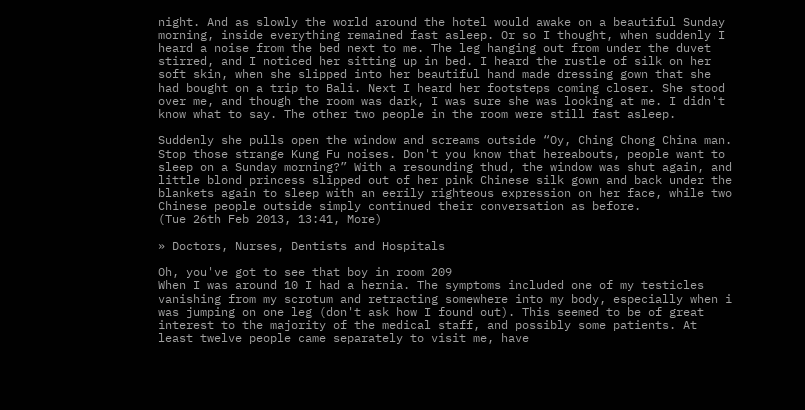night. And as slowly the world around the hotel would awake on a beautiful Sunday morning, inside everything remained fast asleep. Or so I thought, when suddenly I heard a noise from the bed next to me. The leg hanging out from under the duvet stirred, and I noticed her sitting up in bed. I heard the rustle of silk on her soft skin, when she slipped into her beautiful hand made dressing gown that she had bought on a trip to Bali. Next I heard her footsteps coming closer. She stood over me, and though the room was dark, I was sure she was looking at me. I didn't know what to say. The other two people in the room were still fast asleep.

Suddenly she pulls open the window and screams outside “Oy, Ching Chong China man. Stop those strange Kung Fu noises. Don't you know that hereabouts, people want to sleep on a Sunday morning?” With a resounding thud, the window was shut again, and little blond princess slipped out of her pink Chinese silk gown and back under the blankets again to sleep with an eerily righteous expression on her face, while two Chinese people outside simply continued their conversation as before.
(Tue 26th Feb 2013, 13:41, More)

» Doctors, Nurses, Dentists and Hospitals

Oh, you've got to see that boy in room 209
When I was around 10 I had a hernia. The symptoms included one of my testicles vanishing from my scrotum and retracting somewhere into my body, especially when i was jumping on one leg (don't ask how I found out). This seemed to be of great interest to the majority of the medical staff, and possibly some patients. At least twelve people came separately to visit me, have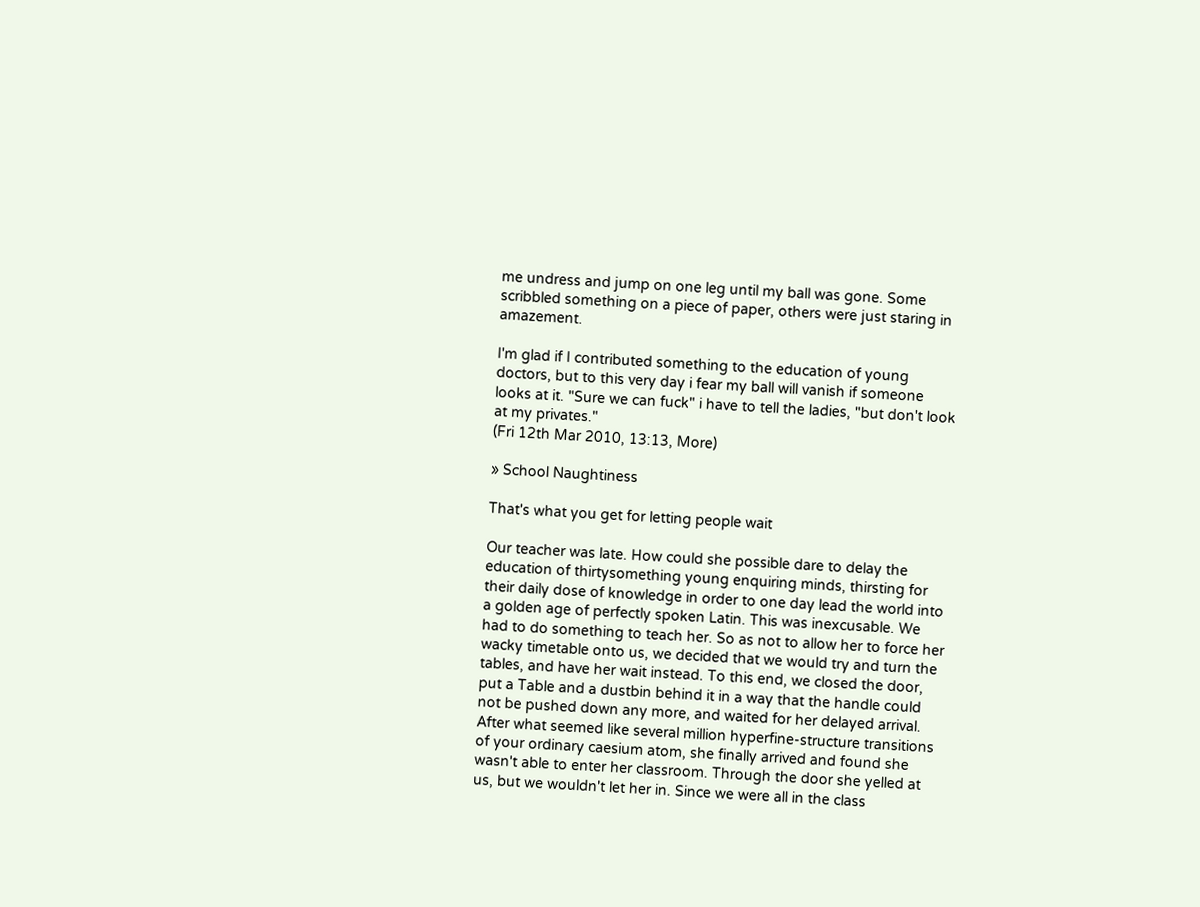me undress and jump on one leg until my ball was gone. Some scribbled something on a piece of paper, others were just staring in amazement.

I'm glad if I contributed something to the education of young doctors, but to this very day i fear my ball will vanish if someone looks at it. "Sure we can fuck" i have to tell the ladies, "but don't look at my privates."
(Fri 12th Mar 2010, 13:13, More)

» School Naughtiness

That's what you get for letting people wait

Our teacher was late. How could she possible dare to delay the education of thirtysomething young enquiring minds, thirsting for their daily dose of knowledge in order to one day lead the world into a golden age of perfectly spoken Latin. This was inexcusable. We had to do something to teach her. So as not to allow her to force her wacky timetable onto us, we decided that we would try and turn the tables, and have her wait instead. To this end, we closed the door, put a Table and a dustbin behind it in a way that the handle could not be pushed down any more, and waited for her delayed arrival. After what seemed like several million hyperfine-structure transitions of your ordinary caesium atom, she finally arrived and found she wasn't able to enter her classroom. Through the door she yelled at us, but we wouldn't let her in. Since we were all in the class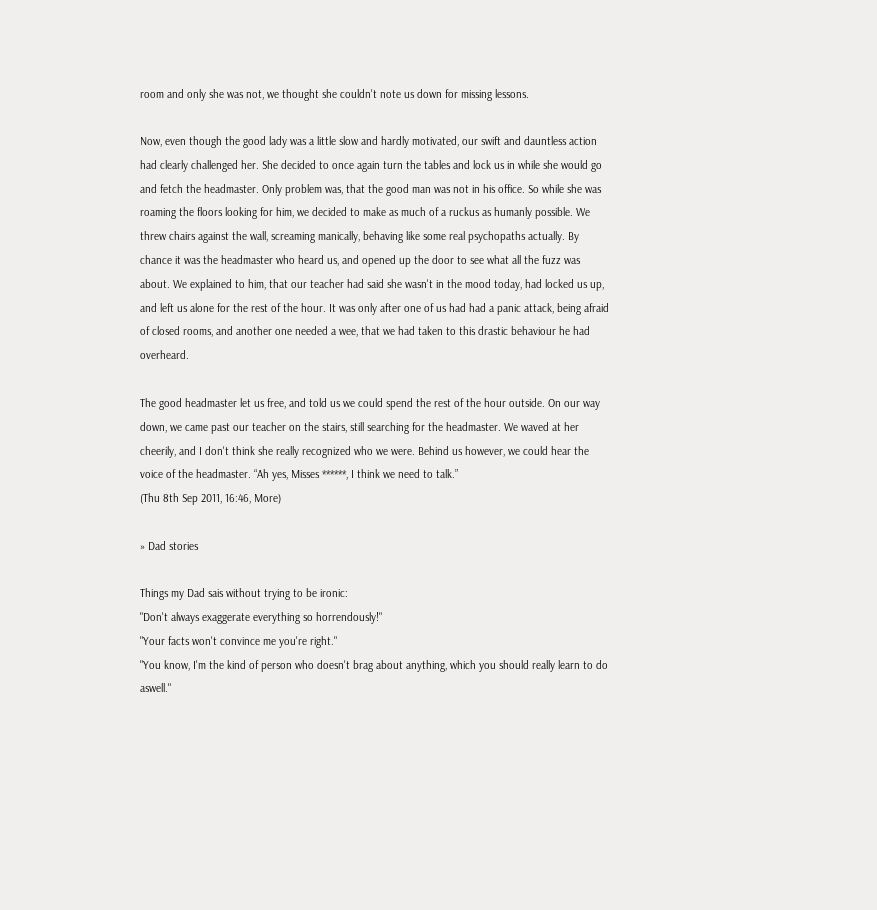room and only she was not, we thought she couldn't note us down for missing lessons.

Now, even though the good lady was a little slow and hardly motivated, our swift and dauntless action had clearly challenged her. She decided to once again turn the tables and lock us in while she would go and fetch the headmaster. Only problem was, that the good man was not in his office. So while she was roaming the floors looking for him, we decided to make as much of a ruckus as humanly possible. We threw chairs against the wall, screaming manically, behaving like some real psychopaths actually. By chance it was the headmaster who heard us, and opened up the door to see what all the fuzz was about. We explained to him, that our teacher had said she wasn't in the mood today, had locked us up, and left us alone for the rest of the hour. It was only after one of us had had a panic attack, being afraid of closed rooms, and another one needed a wee, that we had taken to this drastic behaviour he had overheard.

The good headmaster let us free, and told us we could spend the rest of the hour outside. On our way down, we came past our teacher on the stairs, still searching for the headmaster. We waved at her cheerily, and I don't think she really recognized who we were. Behind us however, we could hear the voice of the headmaster. “Ah yes, Misses ******, I think we need to talk.”
(Thu 8th Sep 2011, 16:46, More)

» Dad stories

Things my Dad sais without trying to be ironic:
"Don't always exaggerate everything so horrendously!"
"Your facts won't convince me you're right."
"You know, I'm the kind of person who doesn't brag about anything, which you should really learn to do aswell."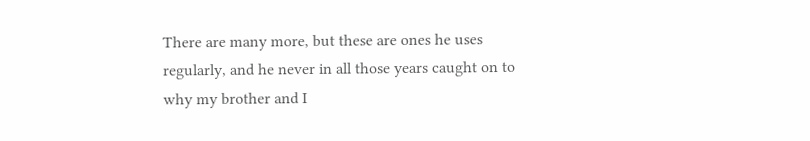There are many more, but these are ones he uses regularly, and he never in all those years caught on to why my brother and I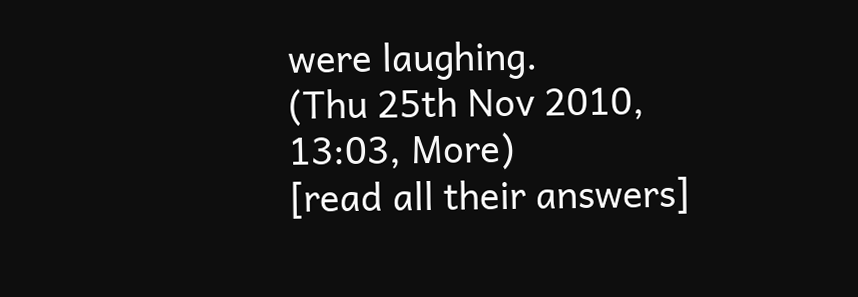were laughing.
(Thu 25th Nov 2010, 13:03, More)
[read all their answers]